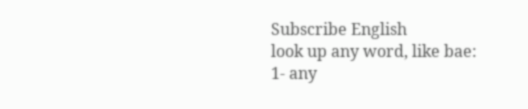Subscribe English
look up any word, like bae:
1- any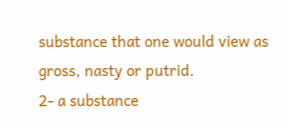substance that one would view as gross, nasty or putrid.
2- a substance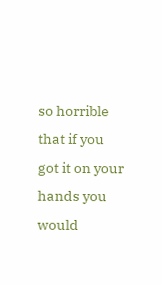so horrible that if you got it on your hands you would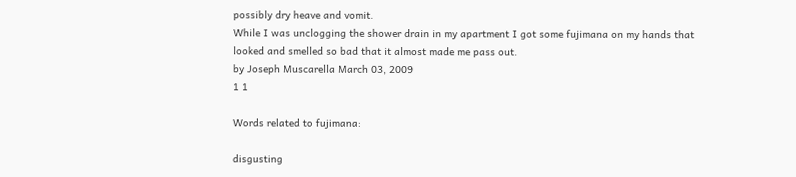possibly dry heave and vomit.
While I was unclogging the shower drain in my apartment I got some fujimana on my hands that looked and smelled so bad that it almost made me pass out.
by Joseph Muscarella March 03, 2009
1 1

Words related to fujimana:

disgusting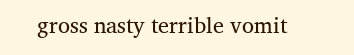gross nasty terrible vomit